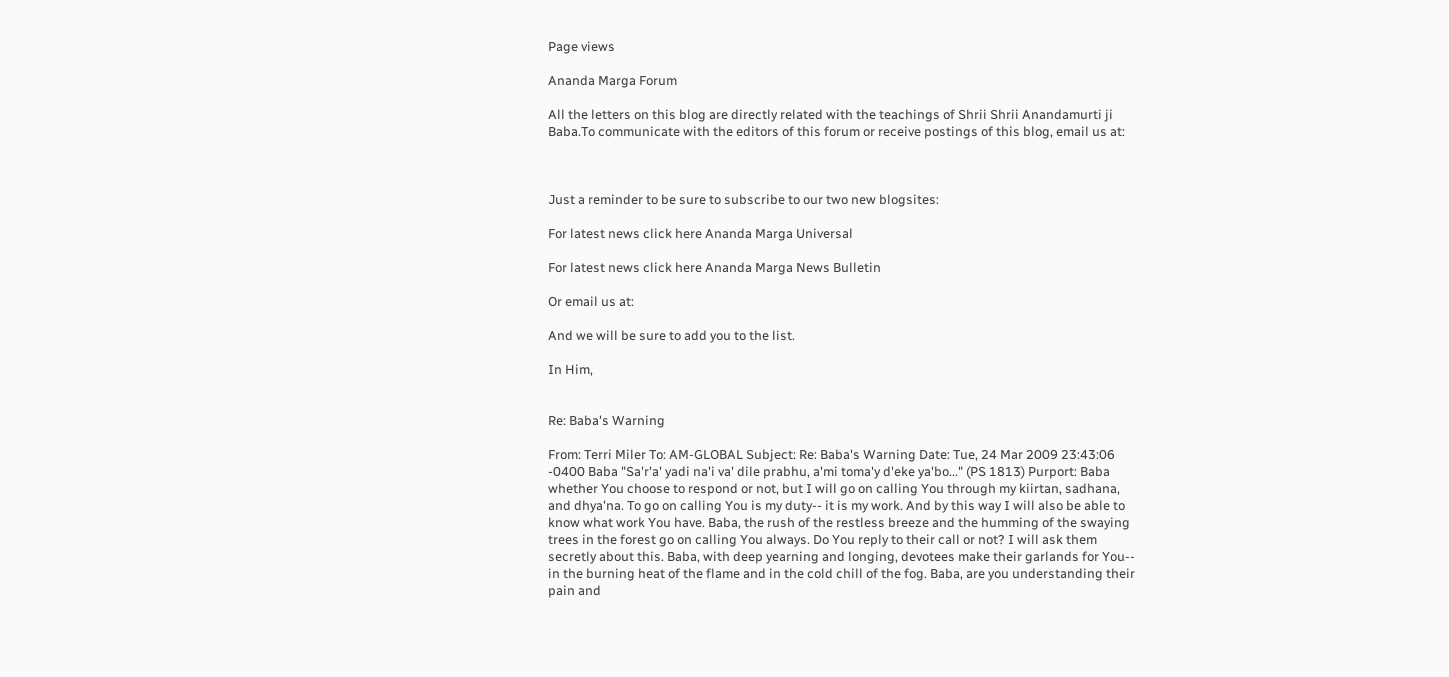Page views

Ananda Marga Forum

All the letters on this blog are directly related with the teachings of Shrii Shrii Anandamurti ji Baba.To communicate with the editors of this forum or receive postings of this blog, email us at:



Just a reminder to be sure to subscribe to our two new blogsites:

For latest news click here Ananda Marga Universal

For latest news click here Ananda Marga News Bulletin

Or email us at:

And we will be sure to add you to the list.

In Him,


Re: Baba's Warning

From: Terri Miler To: AM-GLOBAL Subject: Re: Baba's Warning Date: Tue, 24 Mar 2009 23:43:06 -0400 Baba "Sa'r'a' yadi na'i va' dile prabhu, a'mi toma'y d'eke ya'bo..." (PS 1813) Purport: Baba whether You choose to respond or not, but I will go on calling You through my kiirtan, sadhana, and dhya'na. To go on calling You is my duty-- it is my work. And by this way I will also be able to know what work You have. Baba, the rush of the restless breeze and the humming of the swaying trees in the forest go on calling You always. Do You reply to their call or not? I will ask them secretly about this. Baba, with deep yearning and longing, devotees make their garlands for You-- in the burning heat of the flame and in the cold chill of the fog. Baba, are you understanding their pain and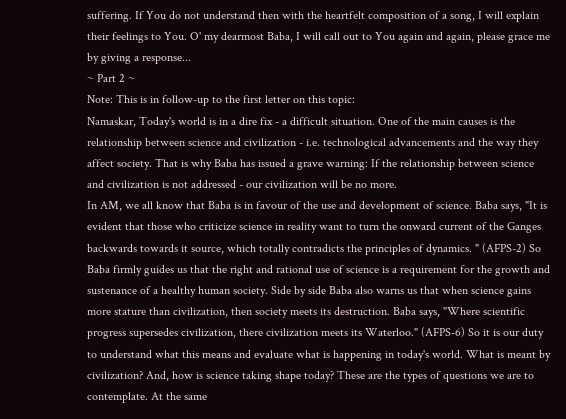suffering. If You do not understand then with the heartfelt composition of a song, I will explain their feelings to You. O' my dearmost Baba, I will call out to You again and again, please grace me by giving a response...
~ Part 2 ~
Note: This is in follow-up to the first letter on this topic:
Namaskar, Today's world is in a dire fix - a difficult situation. One of the main causes is the relationship between science and civilization - i.e. technological advancements and the way they affect society. That is why Baba has issued a grave warning: If the relationship between science and civilization is not addressed - our civilization will be no more.
In AM, we all know that Baba is in favour of the use and development of science. Baba says, "It is evident that those who criticize science in reality want to turn the onward current of the Ganges backwards towards it source, which totally contradicts the principles of dynamics. " (AFPS-2) So Baba firmly guides us that the right and rational use of science is a requirement for the growth and sustenance of a healthy human society. Side by side Baba also warns us that when science gains more stature than civilization, then society meets its destruction. Baba says, "Where scientific progress supersedes civilization, there civilization meets its Waterloo." (AFPS-6) So it is our duty to understand what this means and evaluate what is happening in today's world. What is meant by civilization? And, how is science taking shape today? These are the types of questions we are to contemplate. At the same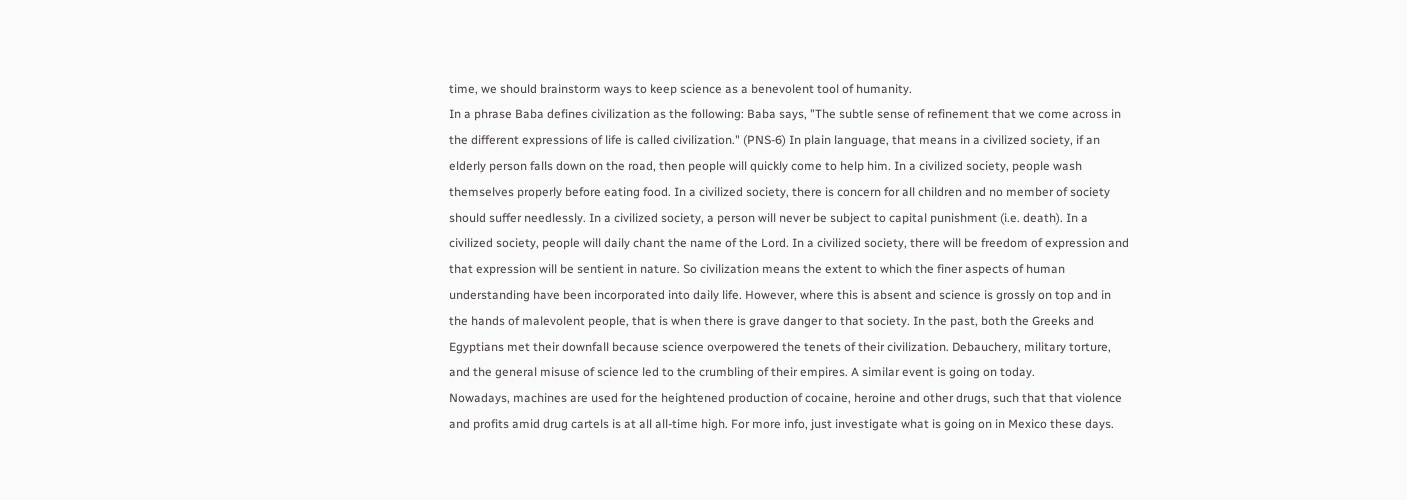time, we should brainstorm ways to keep science as a benevolent tool of humanity.
In a phrase Baba defines civilization as the following: Baba says, "The subtle sense of refinement that we come across in the different expressions of life is called civilization." (PNS-6) In plain language, that means in a civilized society, if an elderly person falls down on the road, then people will quickly come to help him. In a civilized society, people wash themselves properly before eating food. In a civilized society, there is concern for all children and no member of society should suffer needlessly. In a civilized society, a person will never be subject to capital punishment (i.e. death). In a civilized society, people will daily chant the name of the Lord. In a civilized society, there will be freedom of expression and that expression will be sentient in nature. So civilization means the extent to which the finer aspects of human understanding have been incorporated into daily life. However, where this is absent and science is grossly on top and in the hands of malevolent people, that is when there is grave danger to that society. In the past, both the Greeks and Egyptians met their downfall because science overpowered the tenets of their civilization. Debauchery, military torture, and the general misuse of science led to the crumbling of their empires. A similar event is going on today.
Nowadays, machines are used for the heightened production of cocaine, heroine and other drugs, such that that violence and profits amid drug cartels is at all all-time high. For more info, just investigate what is going on in Mexico these days.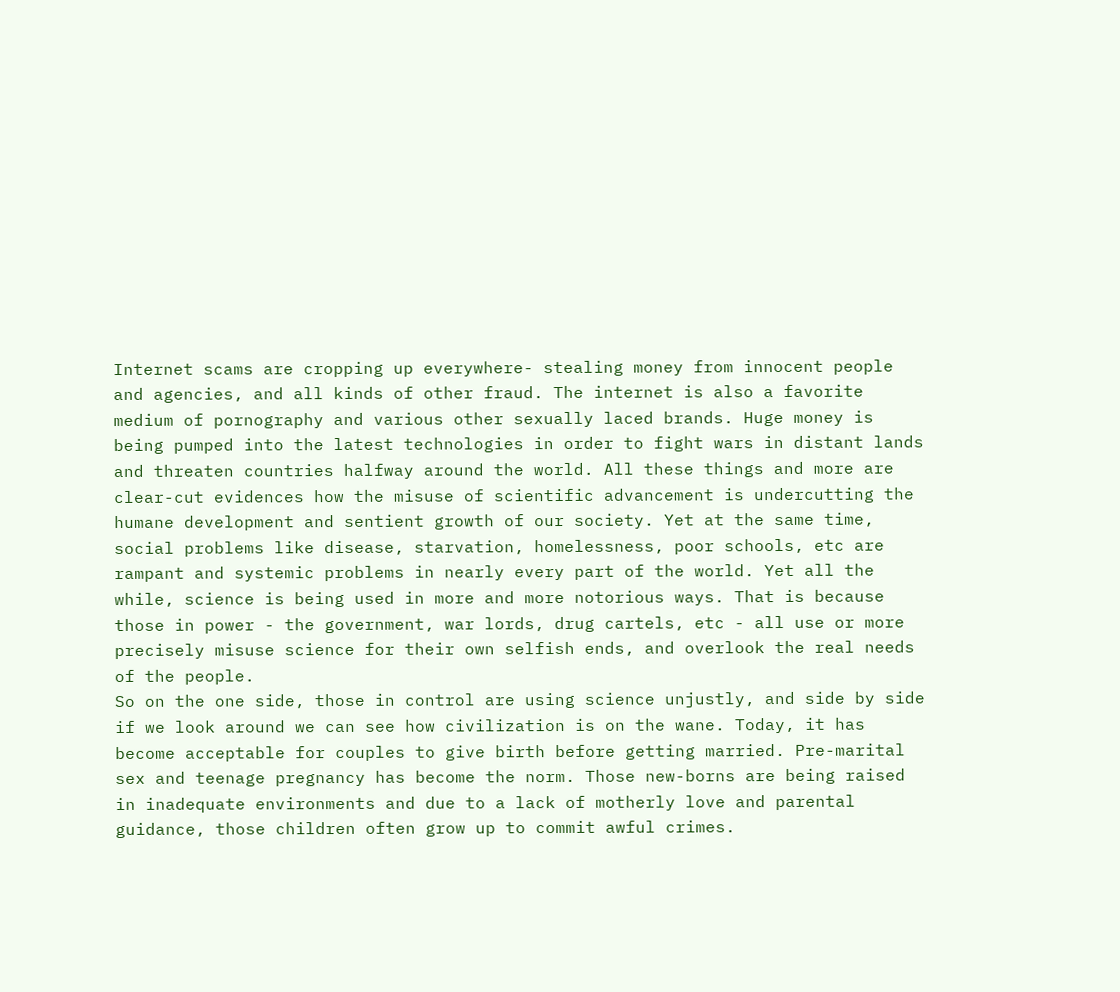Internet scams are cropping up everywhere- stealing money from innocent people and agencies, and all kinds of other fraud. The internet is also a favorite medium of pornography and various other sexually laced brands. Huge money is being pumped into the latest technologies in order to fight wars in distant lands and threaten countries halfway around the world. All these things and more are clear-cut evidences how the misuse of scientific advancement is undercutting the humane development and sentient growth of our society. Yet at the same time, social problems like disease, starvation, homelessness, poor schools, etc are rampant and systemic problems in nearly every part of the world. Yet all the while, science is being used in more and more notorious ways. That is because those in power - the government, war lords, drug cartels, etc - all use or more precisely misuse science for their own selfish ends, and overlook the real needs of the people.
So on the one side, those in control are using science unjustly, and side by side if we look around we can see how civilization is on the wane. Today, it has become acceptable for couples to give birth before getting married. Pre-marital sex and teenage pregnancy has become the norm. Those new-borns are being raised in inadequate environments and due to a lack of motherly love and parental guidance, those children often grow up to commit awful crimes.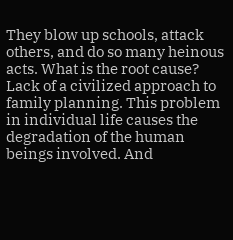They blow up schools, attack others, and do so many heinous acts. What is the root cause? Lack of a civilized approach to family planning. This problem in individual life causes the degradation of the human beings involved. And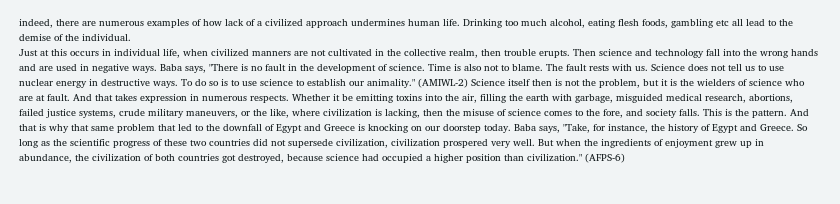indeed, there are numerous examples of how lack of a civilized approach undermines human life. Drinking too much alcohol, eating flesh foods, gambling etc all lead to the demise of the individual.
Just at this occurs in individual life, when civilized manners are not cultivated in the collective realm, then trouble erupts. Then science and technology fall into the wrong hands and are used in negative ways. Baba says, "There is no fault in the development of science. Time is also not to blame. The fault rests with us. Science does not tell us to use nuclear energy in destructive ways. To do so is to use science to establish our animality." (AMIWL-2) Science itself then is not the problem, but it is the wielders of science who are at fault. And that takes expression in numerous respects. Whether it be emitting toxins into the air, filling the earth with garbage, misguided medical research, abortions, failed justice systems, crude military maneuvers, or the like, where civilization is lacking, then the misuse of science comes to the fore, and society falls. This is the pattern. And that is why that same problem that led to the downfall of Egypt and Greece is knocking on our doorstep today. Baba says, "Take, for instance, the history of Egypt and Greece. So long as the scientific progress of these two countries did not supersede civilization, civilization prospered very well. But when the ingredients of enjoyment grew up in abundance, the civilization of both countries got destroyed, because science had occupied a higher position than civilization." (AFPS-6)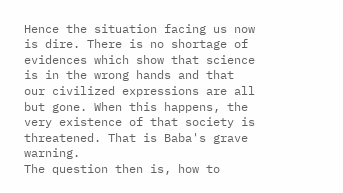Hence the situation facing us now is dire. There is no shortage of evidences which show that science is in the wrong hands and that our civilized expressions are all but gone. When this happens, the very existence of that society is threatened. That is Baba's grave warning.
The question then is, how to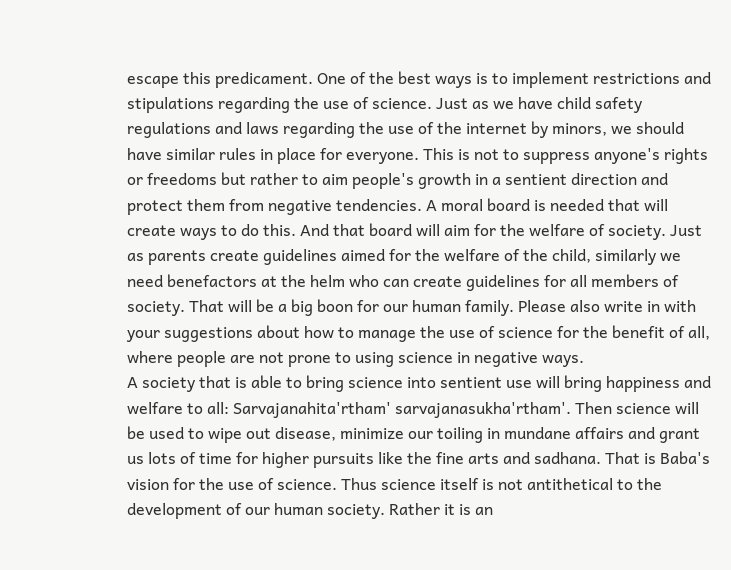escape this predicament. One of the best ways is to implement restrictions and stipulations regarding the use of science. Just as we have child safety regulations and laws regarding the use of the internet by minors, we should have similar rules in place for everyone. This is not to suppress anyone's rights or freedoms but rather to aim people's growth in a sentient direction and protect them from negative tendencies. A moral board is needed that will create ways to do this. And that board will aim for the welfare of society. Just as parents create guidelines aimed for the welfare of the child, similarly we need benefactors at the helm who can create guidelines for all members of society. That will be a big boon for our human family. Please also write in with your suggestions about how to manage the use of science for the benefit of all, where people are not prone to using science in negative ways.
A society that is able to bring science into sentient use will bring happiness and welfare to all: Sarvajanahita'rtham' sarvajanasukha'rtham'. Then science will be used to wipe out disease, minimize our toiling in mundane affairs and grant us lots of time for higher pursuits like the fine arts and sadhana. That is Baba's vision for the use of science. Thus science itself is not antithetical to the development of our human society. Rather it is an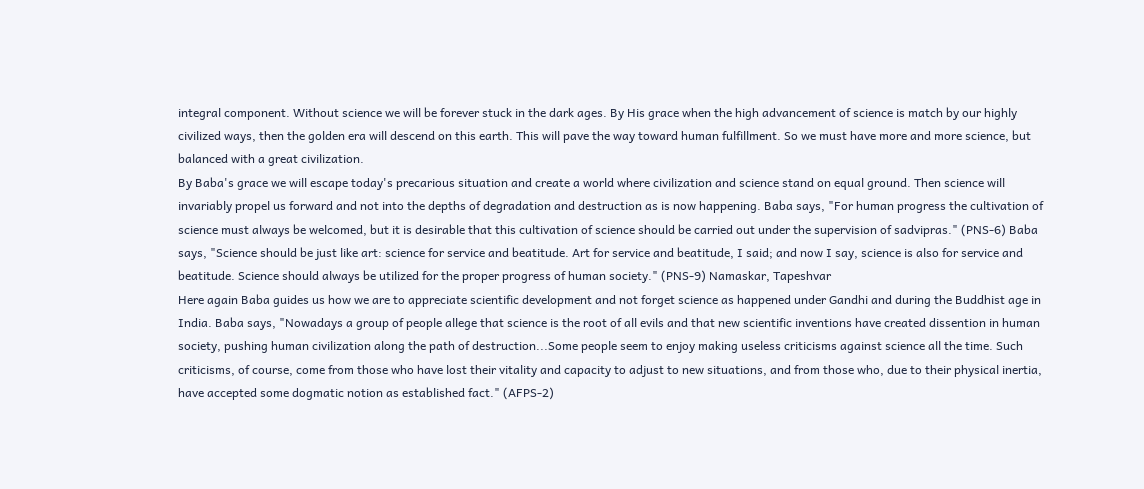integral component. Without science we will be forever stuck in the dark ages. By His grace when the high advancement of science is match by our highly civilized ways, then the golden era will descend on this earth. This will pave the way toward human fulfillment. So we must have more and more science, but balanced with a great civilization.
By Baba's grace we will escape today's precarious situation and create a world where civilization and science stand on equal ground. Then science will invariably propel us forward and not into the depths of degradation and destruction as is now happening. Baba says, "For human progress the cultivation of science must always be welcomed, but it is desirable that this cultivation of science should be carried out under the supervision of sadvipras." (PNS-6) Baba says, "Science should be just like art: science for service and beatitude. Art for service and beatitude, I said; and now I say, science is also for service and beatitude. Science should always be utilized for the proper progress of human society." (PNS-9) Namaskar, Tapeshvar
Here again Baba guides us how we are to appreciate scientific development and not forget science as happened under Gandhi and during the Buddhist age in India. Baba says, "Nowadays a group of people allege that science is the root of all evils and that new scientific inventions have created dissention in human society, pushing human civilization along the path of destruction...Some people seem to enjoy making useless criticisms against science all the time. Such criticisms, of course, come from those who have lost their vitality and capacity to adjust to new situations, and from those who, due to their physical inertia, have accepted some dogmatic notion as established fact." (AFPS-2)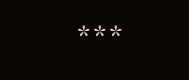***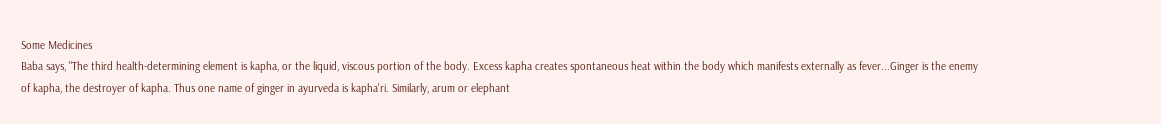Some Medicines
Baba says, "The third health-determining element is kapha, or the liquid, viscous portion of the body. Excess kapha creates spontaneous heat within the body which manifests externally as fever...Ginger is the enemy of kapha, the destroyer of kapha. Thus one name of ginger in ayurveda is kapha'ri. Similarly, arum or elephant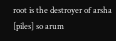root is the destroyer of arsha [piles] so arum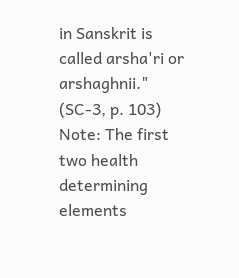in Sanskrit is called arsha'ri or arshaghnii." (SC-3, p. 103) Note: The first two health determining elements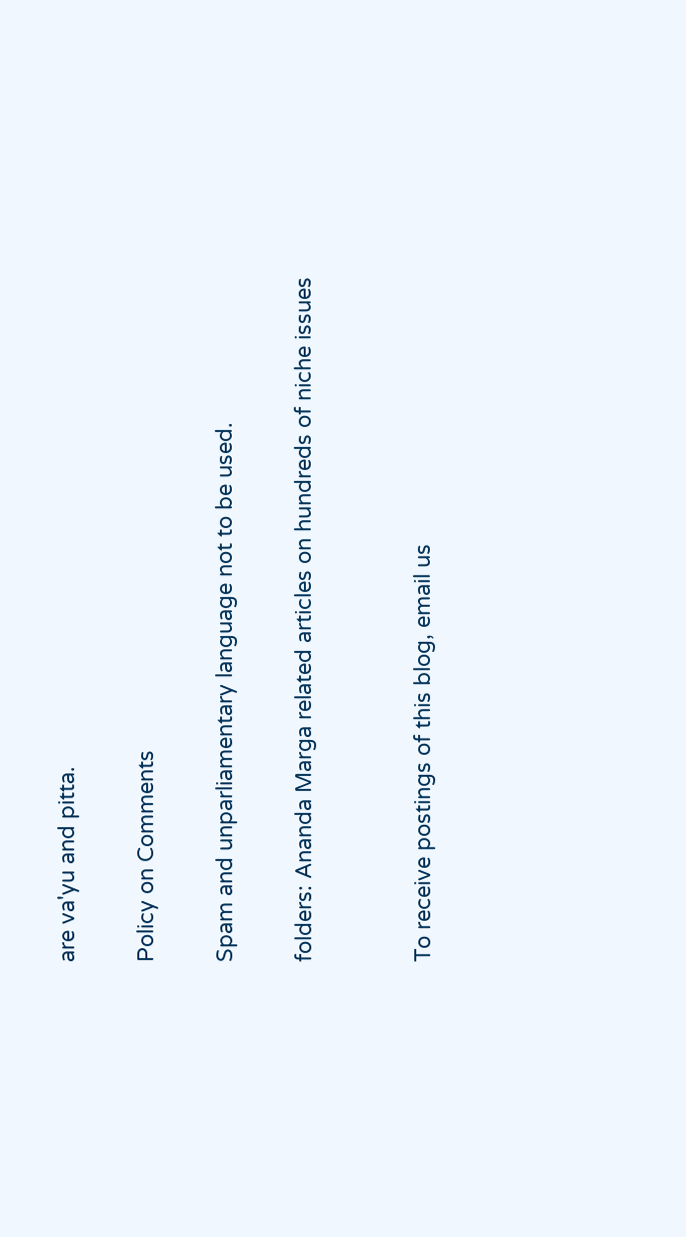are va'yu and pitta.

Policy on Comments

Spam and unparliamentary language not to be used.

folders: Ananda Marga related articles on hundreds of niche issues


To receive postings of this blog, email us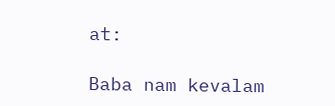at:

Baba nam kevalam